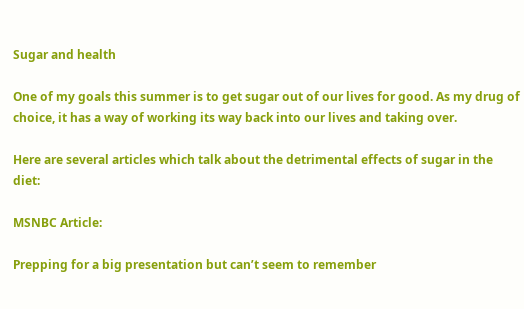Sugar and health

One of my goals this summer is to get sugar out of our lives for good. As my drug of choice, it has a way of working its way back into our lives and taking over.

Here are several articles which talk about the detrimental effects of sugar in the diet:

MSNBC Article:

Prepping for a big presentation but can’t seem to remember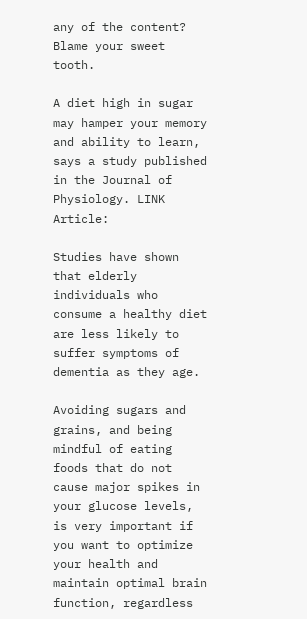any of the content? Blame your sweet tooth.

A diet high in sugar may hamper your memory and ability to learn, says a study published in the Journal of Physiology. LINK Article:

Studies have shown that elderly individuals who consume a healthy diet are less likely to suffer symptoms of dementia as they age.

Avoiding sugars and grains, and being mindful of eating foods that do not cause major spikes in your glucose levels, is very important if you want to optimize your health and maintain optimal brain function, regardless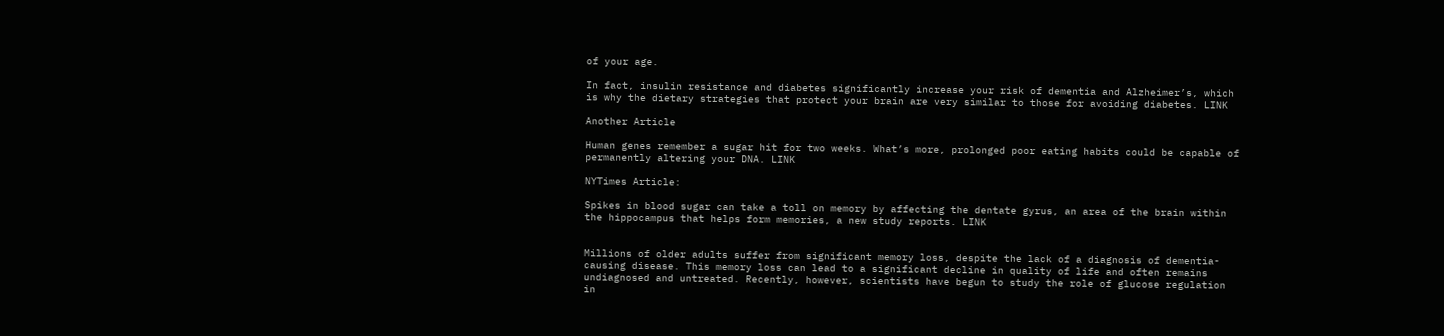of your age.

In fact, insulin resistance and diabetes significantly increase your risk of dementia and Alzheimer’s, which is why the dietary strategies that protect your brain are very similar to those for avoiding diabetes. LINK

Another Article

Human genes remember a sugar hit for two weeks. What’s more, prolonged poor eating habits could be capable of permanently altering your DNA. LINK

NYTimes Article:

Spikes in blood sugar can take a toll on memory by affecting the dentate gyrus, an area of the brain within the hippocampus that helps form memories, a new study reports. LINK


Millions of older adults suffer from significant memory loss, despite the lack of a diagnosis of dementia-causing disease. This memory loss can lead to a significant decline in quality of life and often remains undiagnosed and untreated. Recently, however, scientists have begun to study the role of glucose regulation in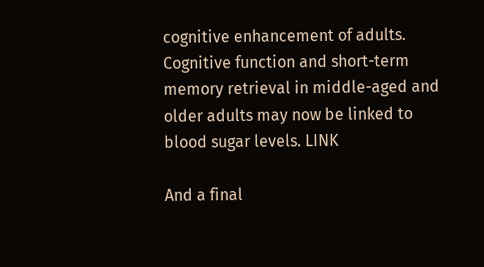cognitive enhancement of adults. Cognitive function and short-term memory retrieval in middle-aged and older adults may now be linked to blood sugar levels. LINK

And a final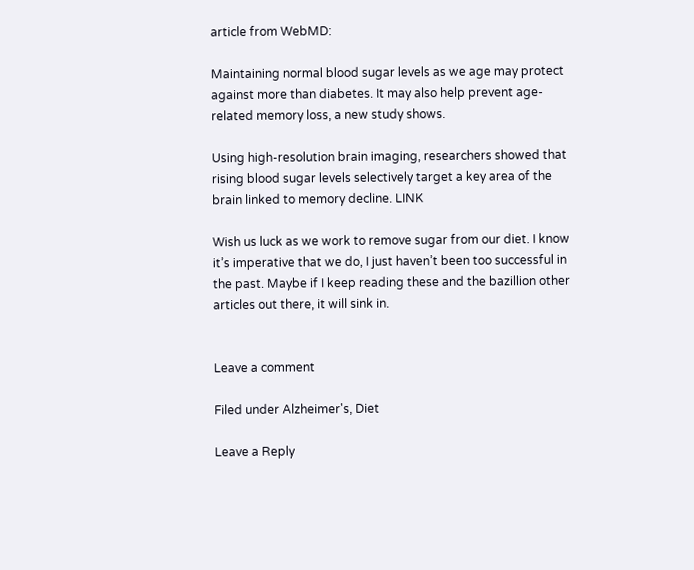article from WebMD:

Maintaining normal blood sugar levels as we age may protect against more than diabetes. It may also help prevent age-related memory loss, a new study shows.

Using high-resolution brain imaging, researchers showed that rising blood sugar levels selectively target a key area of the brain linked to memory decline. LINK

Wish us luck as we work to remove sugar from our diet. I know it’s imperative that we do, I just haven’t been too successful in the past. Maybe if I keep reading these and the bazillion other articles out there, it will sink in.


Leave a comment

Filed under Alzheimer's, Diet

Leave a Reply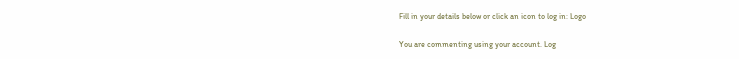Fill in your details below or click an icon to log in: Logo

You are commenting using your account. Log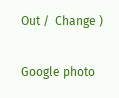Out /  Change )

Google photo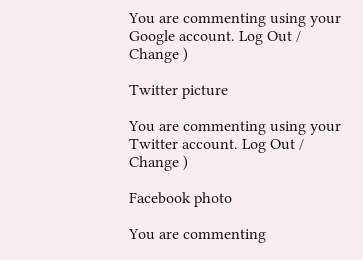You are commenting using your Google account. Log Out /  Change )

Twitter picture

You are commenting using your Twitter account. Log Out /  Change )

Facebook photo

You are commenting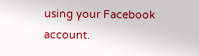using your Facebook account.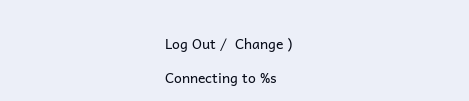Log Out /  Change )

Connecting to %s